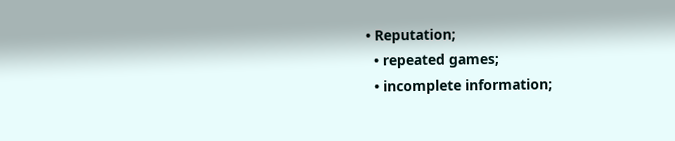• Reputation;
  • repeated games;
  • incomplete information;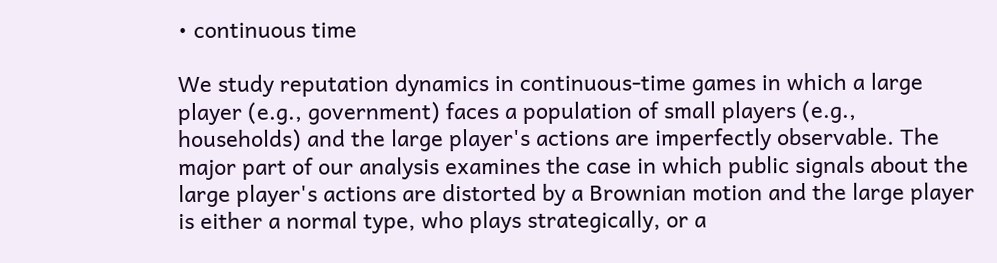• continuous time

We study reputation dynamics in continuous-time games in which a large player (e.g., government) faces a population of small players (e.g., households) and the large player's actions are imperfectly observable. The major part of our analysis examines the case in which public signals about the large player's actions are distorted by a Brownian motion and the large player is either a normal type, who plays strategically, or a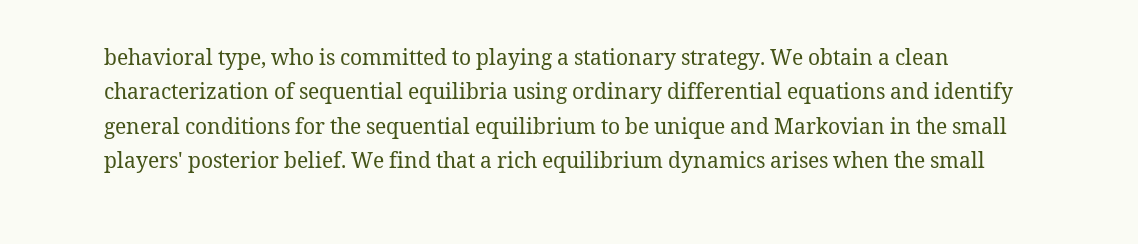behavioral type, who is committed to playing a stationary strategy. We obtain a clean characterization of sequential equilibria using ordinary differential equations and identify general conditions for the sequential equilibrium to be unique and Markovian in the small players' posterior belief. We find that a rich equilibrium dynamics arises when the small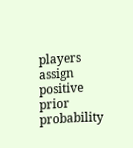players assign positive prior probability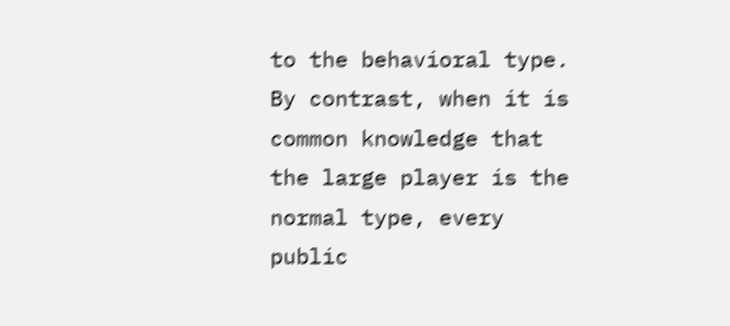to the behavioral type. By contrast, when it is common knowledge that the large player is the normal type, every public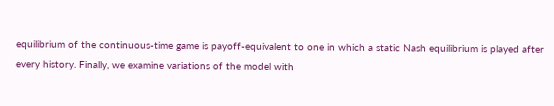equilibrium of the continuous-time game is payoff-equivalent to one in which a static Nash equilibrium is played after every history. Finally, we examine variations of the model with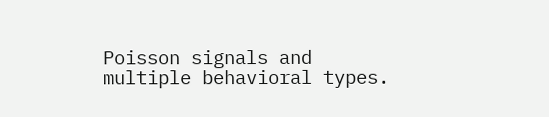Poisson signals and multiple behavioral types.